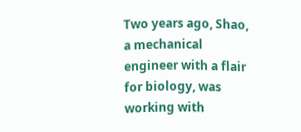Two years ago, Shao, a mechanical engineer with a flair for biology, was working with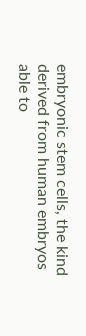embryonic stem cells, the kind derived from human embryos able to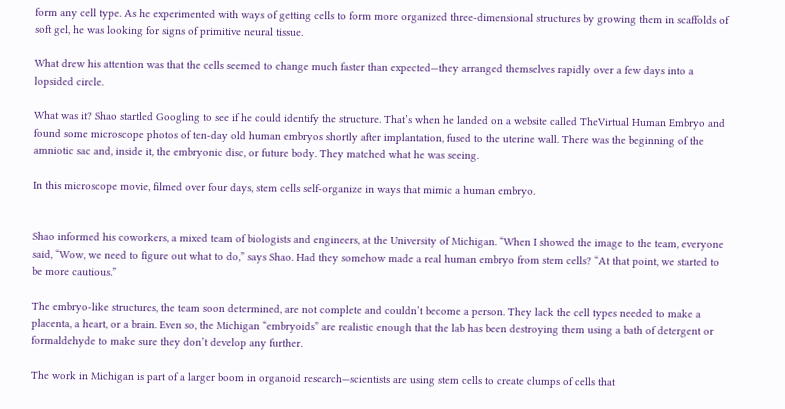form any cell type. As he experimented with ways of getting cells to form more organized three-dimensional structures by growing them in scaffolds of soft gel, he was looking for signs of primitive neural tissue.

What drew his attention was that the cells seemed to change much faster than expected—they arranged themselves rapidly over a few days into a lopsided circle.

What was it? Shao startled Googling to see if he could identify the structure. That’s when he landed on a website called TheVirtual Human Embryo and found some microscope photos of ten-day old human embryos shortly after implantation, fused to the uterine wall. There was the beginning of the amniotic sac and, inside it, the embryonic disc, or future body. They matched what he was seeing.

In this microscope movie, filmed over four days, stem cells self-organize in ways that mimic a human embryo.


Shao informed his coworkers, a mixed team of biologists and engineers, at the University of Michigan. “When I showed the image to the team, everyone said, “Wow, we need to figure out what to do,” says Shao. Had they somehow made a real human embryo from stem cells? “At that point, we started to be more cautious.”

The embryo-like structures, the team soon determined, are not complete and couldn’t become a person. They lack the cell types needed to make a placenta, a heart, or a brain. Even so, the Michigan “embryoids” are realistic enough that the lab has been destroying them using a bath of detergent or formaldehyde to make sure they don’t develop any further.

The work in Michigan is part of a larger boom in organoid research—scientists are using stem cells to create clumps of cells that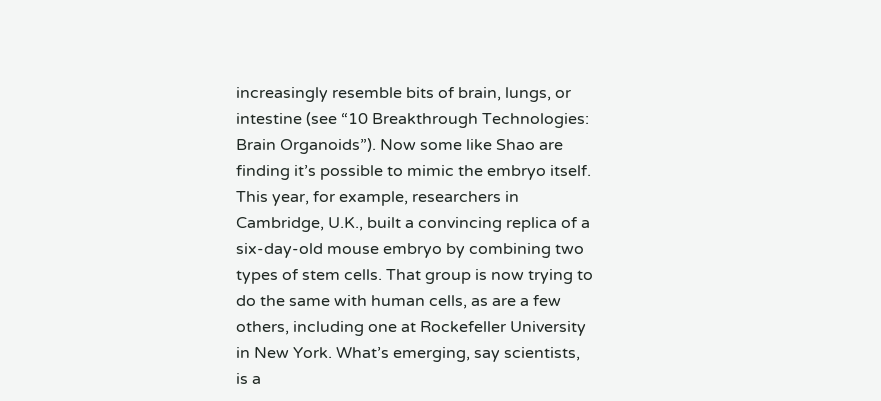increasingly resemble bits of brain, lungs, or intestine (see “10 Breakthrough Technologies: Brain Organoids”). Now some like Shao are finding it’s possible to mimic the embryo itself. This year, for example, researchers in Cambridge, U.K., built a convincing replica of a six-day-old mouse embryo by combining two types of stem cells. That group is now trying to do the same with human cells, as are a few others, including one at Rockefeller University in New York. What’s emerging, say scientists, is a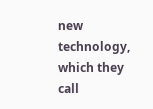new technology, which they call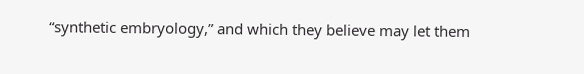“synthetic embryology,” and which they believe may let them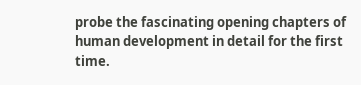probe the fascinating opening chapters of human development in detail for the first time.